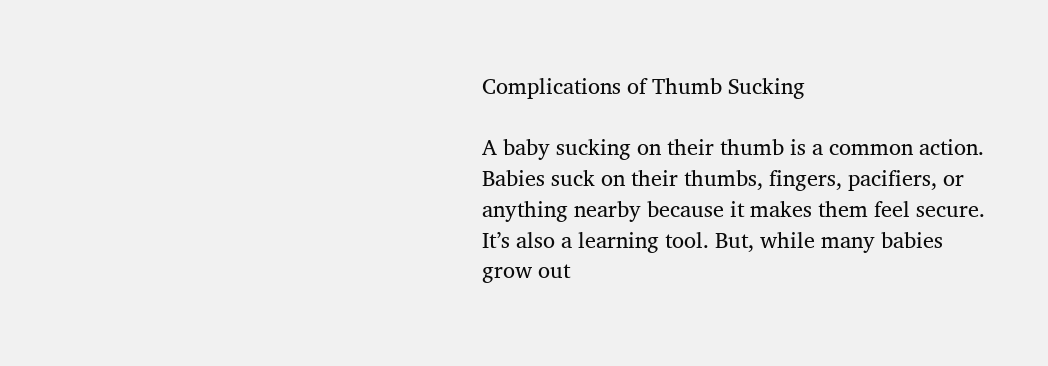Complications of Thumb Sucking

A baby sucking on their thumb is a common action. Babies suck on their thumbs, fingers, pacifiers, or anything nearby because it makes them feel secure. It’s also a learning tool. But, while many babies grow out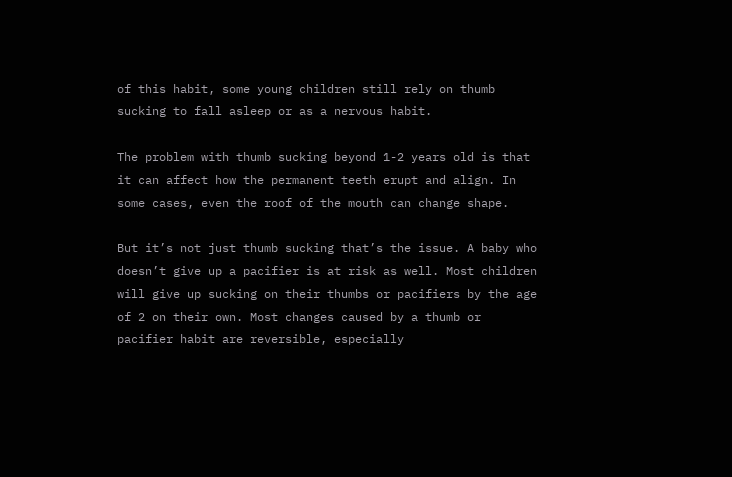of this habit, some young children still rely on thumb sucking to fall asleep or as a nervous habit.

The problem with thumb sucking beyond 1-2 years old is that it can affect how the permanent teeth erupt and align. In some cases, even the roof of the mouth can change shape.

But it’s not just thumb sucking that’s the issue. A baby who doesn’t give up a pacifier is at risk as well. Most children will give up sucking on their thumbs or pacifiers by the age of 2 on their own. Most changes caused by a thumb or pacifier habit are reversible, especially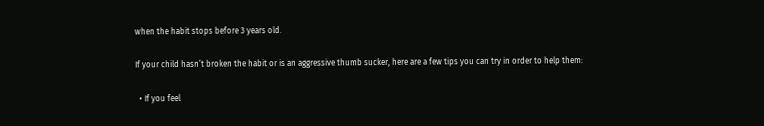when the habit stops before 3 years old.

If your child hasn’t broken the habit or is an aggressive thumb sucker, here are a few tips you can try in order to help them:

  • If you feel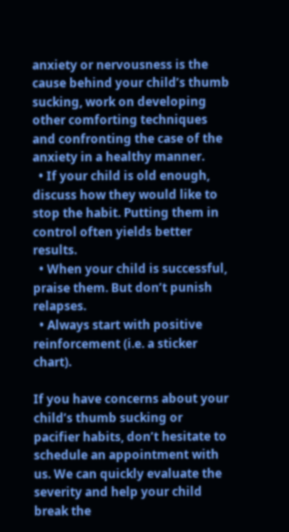anxiety or nervousness is the cause behind your child’s thumb sucking, work on developing other comforting techniques and confronting the case of the anxiety in a healthy manner.
  • If your child is old enough, discuss how they would like to stop the habit. Putting them in control often yields better results.
  • When your child is successful, praise them. But don’t punish relapses.
  • Always start with positive reinforcement (i.e. a sticker chart).

If you have concerns about your child’s thumb sucking or pacifier habits, don’t hesitate to schedule an appointment with us. We can quickly evaluate the severity and help your child break the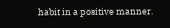habit in a positive manner.